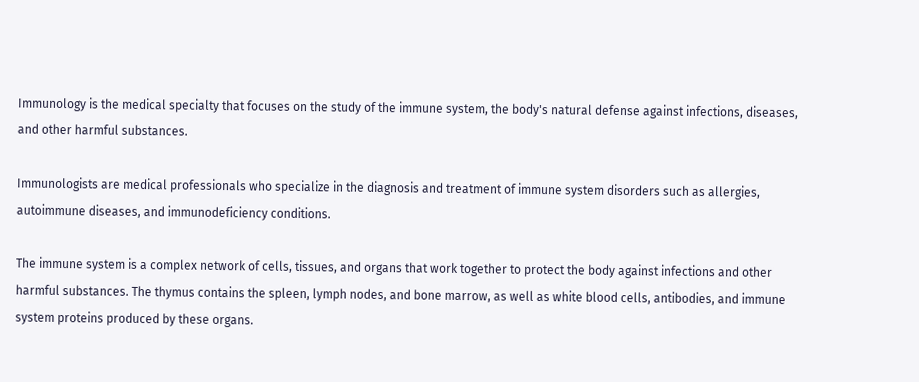Immunology is the medical specialty that focuses on the study of the immune system, the body's natural defense against infections, diseases, and other harmful substances.

Immunologists are medical professionals who specialize in the diagnosis and treatment of immune system disorders such as allergies, autoimmune diseases, and immunodeficiency conditions.

The immune system is a complex network of cells, tissues, and organs that work together to protect the body against infections and other harmful substances. The thymus contains the spleen, lymph nodes, and bone marrow, as well as white blood cells, antibodies, and immune system proteins produced by these organs.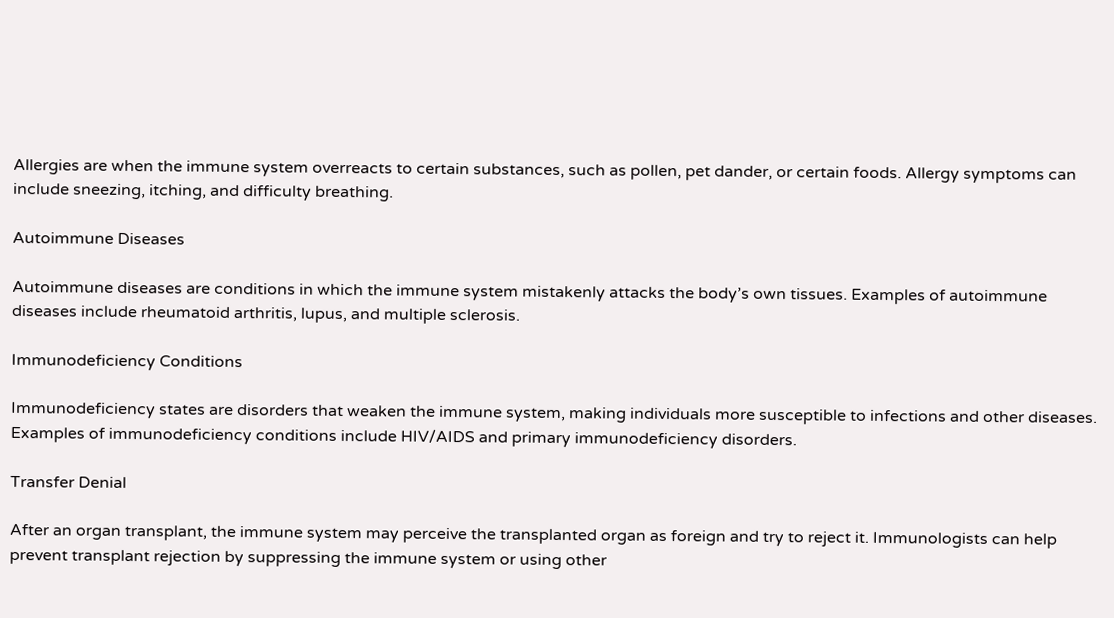Allergies are when the immune system overreacts to certain substances, such as pollen, pet dander, or certain foods. Allergy symptoms can include sneezing, itching, and difficulty breathing.

Autoimmune Diseases

Autoimmune diseases are conditions in which the immune system mistakenly attacks the body’s own tissues. Examples of autoimmune diseases include rheumatoid arthritis, lupus, and multiple sclerosis.

Immunodeficiency Conditions

Immunodeficiency states are disorders that weaken the immune system, making individuals more susceptible to infections and other diseases. Examples of immunodeficiency conditions include HIV/AIDS and primary immunodeficiency disorders.

Transfer Denial

After an organ transplant, the immune system may perceive the transplanted organ as foreign and try to reject it. Immunologists can help prevent transplant rejection by suppressing the immune system or using other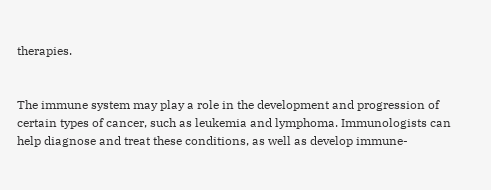therapies.


The immune system may play a role in the development and progression of certain types of cancer, such as leukemia and lymphoma. Immunologists can help diagnose and treat these conditions, as well as develop immune-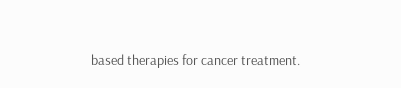based therapies for cancer treatment.